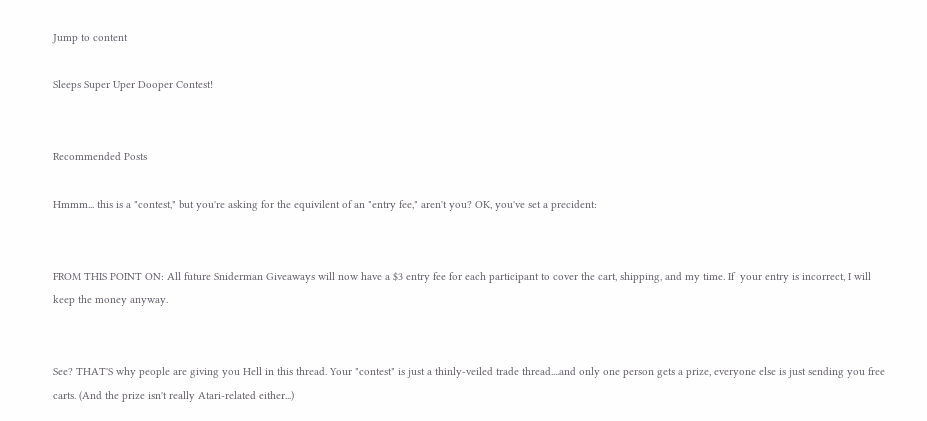Jump to content

Sleeps Super Uper Dooper Contest!


Recommended Posts

Hmmm... this is a "contest," but you're asking for the equivilent of an "entry fee," aren't you? OK, you've set a precident:


FROM THIS POINT ON: All future Sniderman Giveaways will now have a $3 entry fee for each participant to cover the cart, shipping, and my time. If  your entry is incorrect, I will keep the money anyway.


See? THAT'S why people are giving you Hell in this thread. Your "contest" is just a thinly-veiled trade thread....and only one person gets a prize, everyone else is just sending you free carts. (And the prize isn't really Atari-related either...)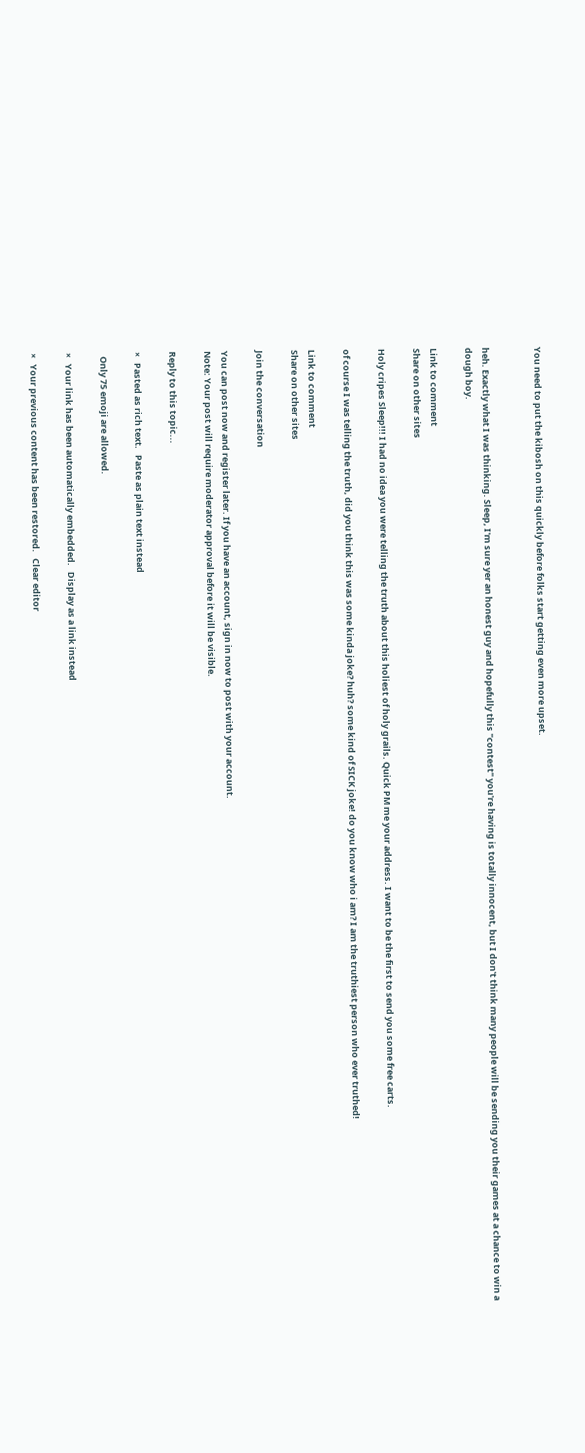You need to put the kibosh on this quickly before folks start getting even more upset.


heh. Exactly what I was thinking. Sleep, I'm sure yer an honest guy and hopefully this "contest" you're having is totally innocent, but I don't think many people will be sending you their games at a chance to win a dough boy.

Link to comment
Share on other sites

Holy cripes Sleep!!! I had no idea you were telling the truth about this holiest of holy grails. Quick PM me your address. I want to be the first to send you some free carts.

of course I was telling the truth, did you think this was some kinda joke? huh? some kind of SICK joke! do you know who i am? I am the truthiest person who ever truthed!

Link to comment
Share on other sites

Join the conversation

You can post now and register later. If you have an account, sign in now to post with your account.
Note: Your post will require moderator approval before it will be visible.

Reply to this topic...

×   Pasted as rich text.   Paste as plain text instead

  Only 75 emoji are allowed.

×   Your link has been automatically embedded.   Display as a link instead

×   Your previous content has been restored.   Clear editor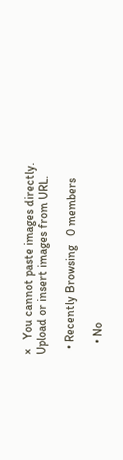×   You cannot paste images directly. Upload or insert images from URL.

  • Recently Browsing   0 members

    • No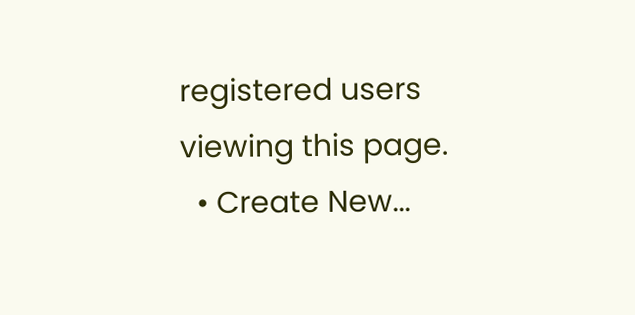registered users viewing this page.
  • Create New...